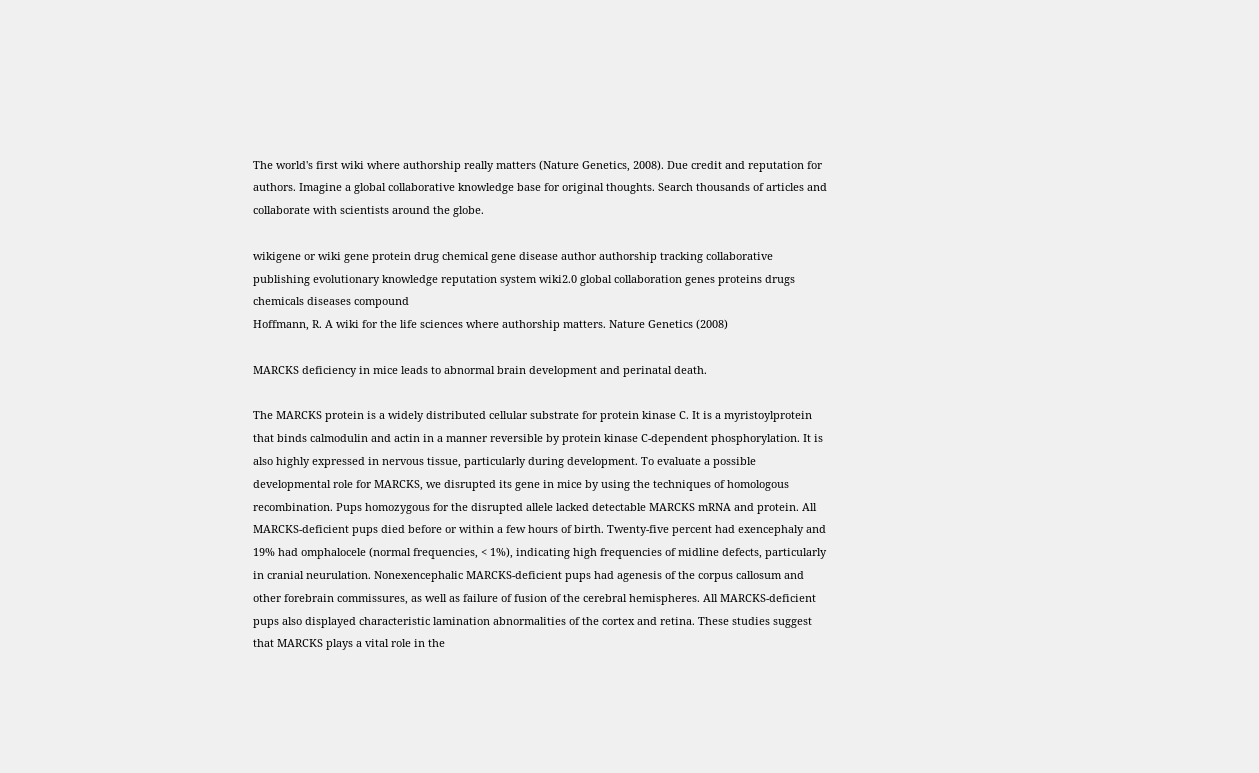The world's first wiki where authorship really matters (Nature Genetics, 2008). Due credit and reputation for authors. Imagine a global collaborative knowledge base for original thoughts. Search thousands of articles and collaborate with scientists around the globe.

wikigene or wiki gene protein drug chemical gene disease author authorship tracking collaborative publishing evolutionary knowledge reputation system wiki2.0 global collaboration genes proteins drugs chemicals diseases compound
Hoffmann, R. A wiki for the life sciences where authorship matters. Nature Genetics (2008)

MARCKS deficiency in mice leads to abnormal brain development and perinatal death.

The MARCKS protein is a widely distributed cellular substrate for protein kinase C. It is a myristoylprotein that binds calmodulin and actin in a manner reversible by protein kinase C-dependent phosphorylation. It is also highly expressed in nervous tissue, particularly during development. To evaluate a possible developmental role for MARCKS, we disrupted its gene in mice by using the techniques of homologous recombination. Pups homozygous for the disrupted allele lacked detectable MARCKS mRNA and protein. All MARCKS-deficient pups died before or within a few hours of birth. Twenty-five percent had exencephaly and 19% had omphalocele (normal frequencies, < 1%), indicating high frequencies of midline defects, particularly in cranial neurulation. Nonexencephalic MARCKS-deficient pups had agenesis of the corpus callosum and other forebrain commissures, as well as failure of fusion of the cerebral hemispheres. All MARCKS-deficient pups also displayed characteristic lamination abnormalities of the cortex and retina. These studies suggest that MARCKS plays a vital role in the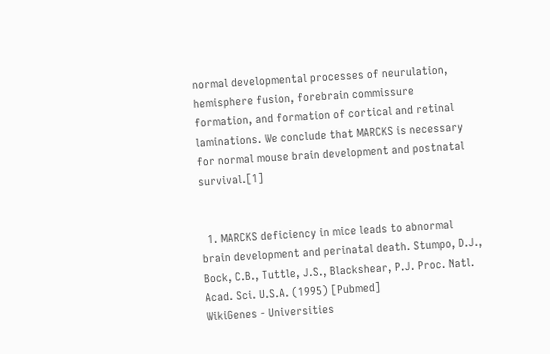normal developmental processes of neurulation, hemisphere fusion, forebrain commissure formation, and formation of cortical and retinal laminations. We conclude that MARCKS is necessary for normal mouse brain development and postnatal survival.[1]


  1. MARCKS deficiency in mice leads to abnormal brain development and perinatal death. Stumpo, D.J., Bock, C.B., Tuttle, J.S., Blackshear, P.J. Proc. Natl. Acad. Sci. U.S.A. (1995) [Pubmed]
WikiGenes - Universities